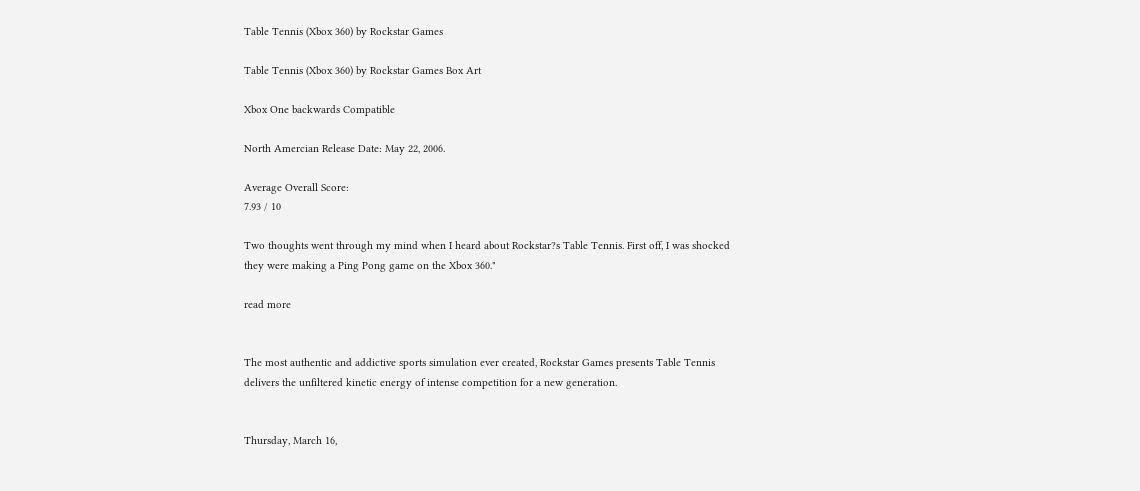Table Tennis (Xbox 360) by Rockstar Games

Table Tennis (Xbox 360) by Rockstar Games Box Art

Xbox One backwards Compatible

North Amercian Release Date: May 22, 2006.

Average Overall Score:
7.93 / 10

Two thoughts went through my mind when I heard about Rockstar?s Table Tennis. First off, I was shocked they were making a Ping Pong game on the Xbox 360."

read more


The most authentic and addictive sports simulation ever created, Rockstar Games presents Table Tennis delivers the unfiltered kinetic energy of intense competition for a new generation.


Thursday, March 16,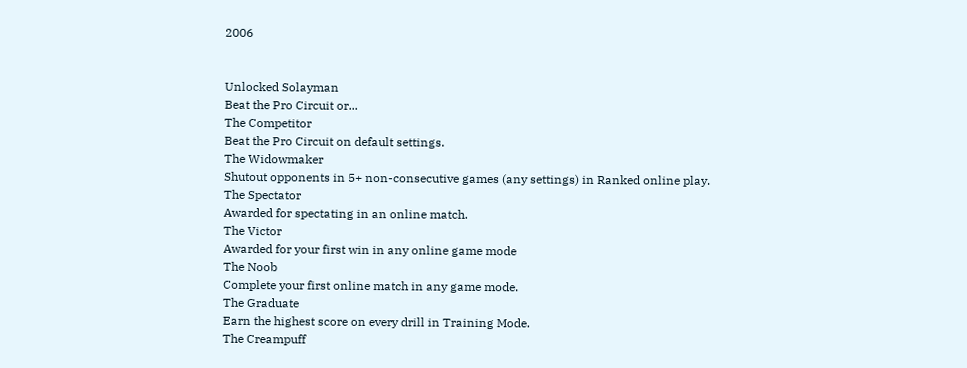2006


Unlocked Solayman
Beat the Pro Circuit or...
The Competitor
Beat the Pro Circuit on default settings.
The Widowmaker
Shutout opponents in 5+ non-consecutive games (any settings) in Ranked online play.
The Spectator
Awarded for spectating in an online match.
The Victor
Awarded for your first win in any online game mode
The Noob
Complete your first online match in any game mode.
The Graduate
Earn the highest score on every drill in Training Mode.
The Creampuff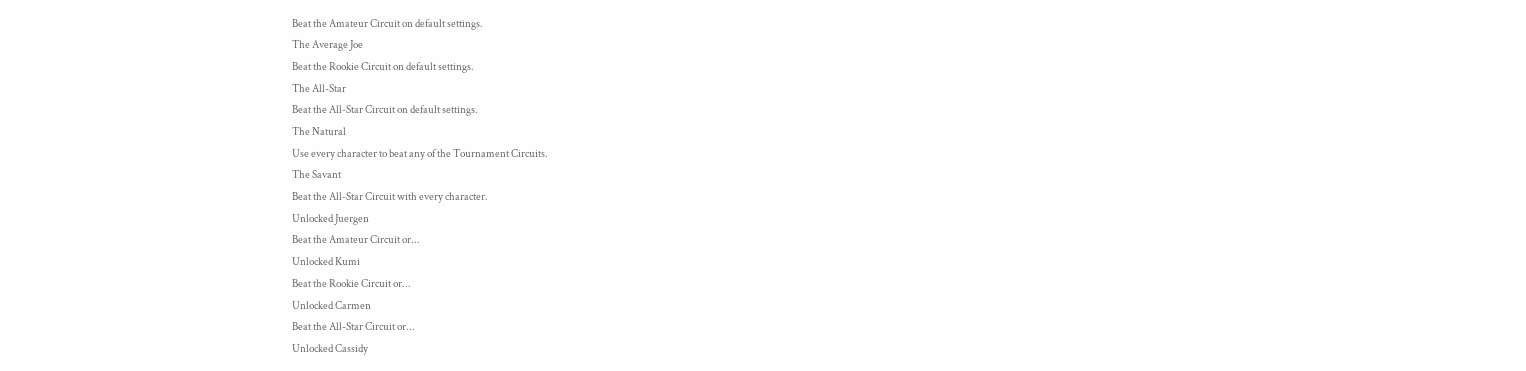Beat the Amateur Circuit on default settings.
The Average Joe
Beat the Rookie Circuit on default settings.
The All-Star
Beat the All-Star Circuit on default settings.
The Natural
Use every character to beat any of the Tournament Circuits.
The Savant
Beat the All-Star Circuit with every character.
Unlocked Juergen
Beat the Amateur Circuit or...
Unlocked Kumi
Beat the Rookie Circuit or...
Unlocked Carmen
Beat the All-Star Circuit or...
Unlocked Cassidy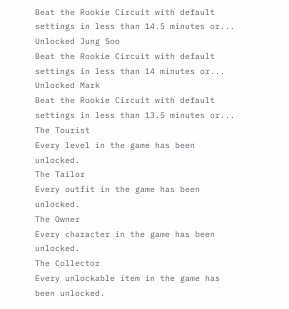Beat the Rookie Circuit with default settings in less than 14.5 minutes or...
Unlocked Jung Soo
Beat the Rookie Circuit with default settings in less than 14 minutes or...
Unlocked Mark
Beat the Rookie Circuit with default settings in less than 13.5 minutes or...
The Tourist
Every level in the game has been unlocked.
The Tailor
Every outfit in the game has been unlocked.
The Owner
Every character in the game has been unlocked.
The Collector
Every unlockable item in the game has been unlocked.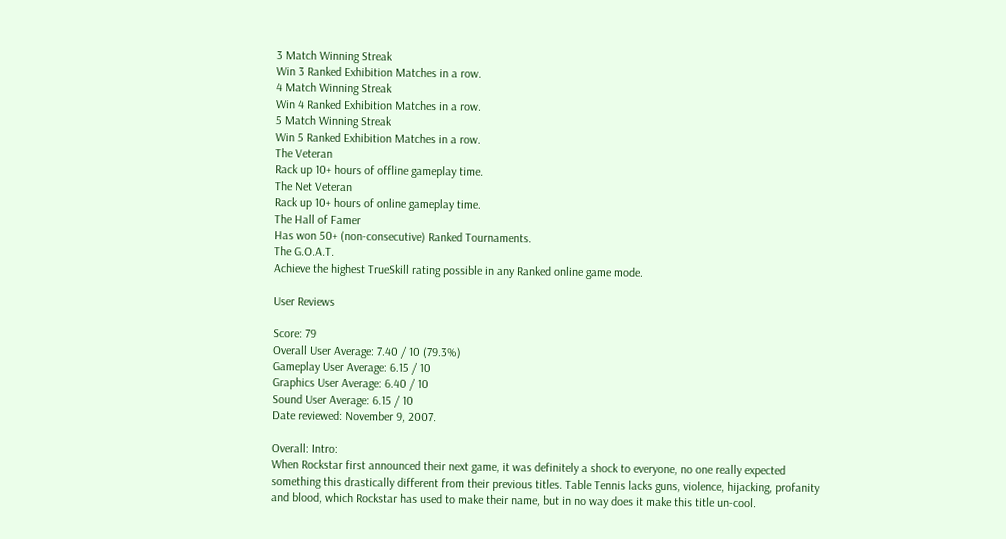3 Match Winning Streak
Win 3 Ranked Exhibition Matches in a row.
4 Match Winning Streak
Win 4 Ranked Exhibition Matches in a row.
5 Match Winning Streak
Win 5 Ranked Exhibition Matches in a row.
The Veteran
Rack up 10+ hours of offline gameplay time.
The Net Veteran
Rack up 10+ hours of online gameplay time.
The Hall of Famer
Has won 50+ (non-consecutive) Ranked Tournaments.
The G.O.A.T.
Achieve the highest TrueSkill rating possible in any Ranked online game mode.

User Reviews

Score: 79
Overall User Average: 7.40 / 10 (79.3%)
Gameplay User Average: 6.15 / 10
Graphics User Average: 6.40 / 10
Sound User Average: 6.15 / 10
Date reviewed: November 9, 2007.

Overall: Intro:
When Rockstar first announced their next game, it was definitely a shock to everyone, no one really expected something this drastically different from their previous titles. Table Tennis lacks guns, violence, hijacking, profanity and blood, which Rockstar has used to make their name, but in no way does it make this title un-cool.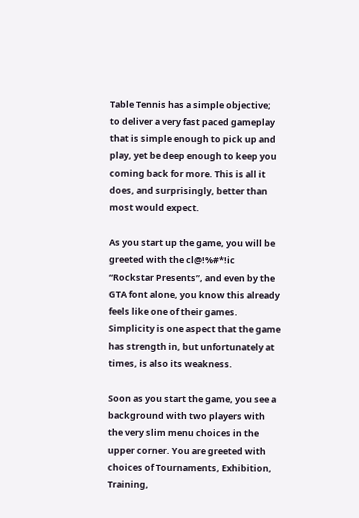Table Tennis has a simple objective; to deliver a very fast paced gameplay that is simple enough to pick up and play, yet be deep enough to keep you coming back for more. This is all it does, and surprisingly, better than most would expect.

As you start up the game, you will be greeted with the cl@!%#*!ic “Rockstar Presents”, and even by the GTA font alone, you know this already feels like one of their games. Simplicity is one aspect that the game has strength in, but unfortunately at times, is also its weakness.

Soon as you start the game, you see a background with two players with the very slim menu choices in the upper corner. You are greeted with choices of Tournaments, Exhibition, Training,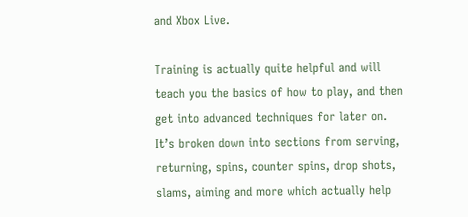and Xbox Live.

Training is actually quite helpful and will teach you the basics of how to play, and then get into advanced techniques for later on. It’s broken down into sections from serving, returning, spins, counter spins, drop shots, slams, aiming and more which actually help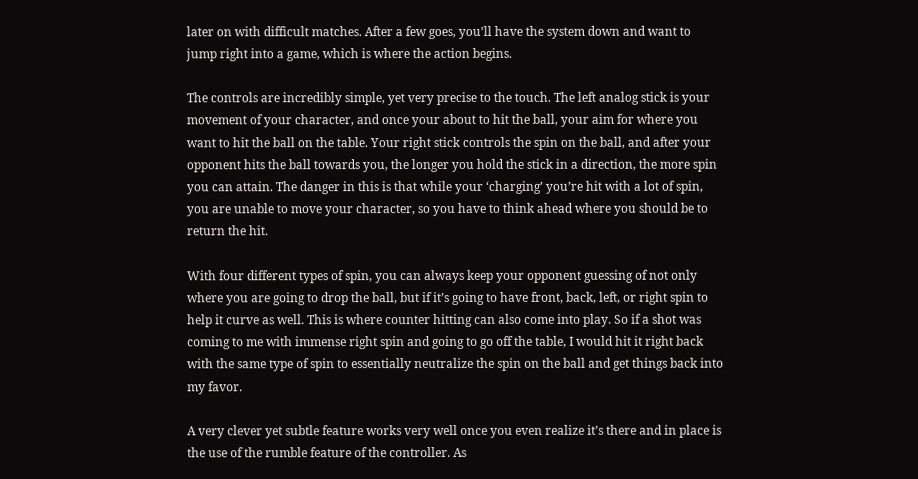later on with difficult matches. After a few goes, you’ll have the system down and want to jump right into a game, which is where the action begins.

The controls are incredibly simple, yet very precise to the touch. The left analog stick is your movement of your character, and once your about to hit the ball, your aim for where you want to hit the ball on the table. Your right stick controls the spin on the ball, and after your opponent hits the ball towards you, the longer you hold the stick in a direction, the more spin you can attain. The danger in this is that while your ‘charging’ you’re hit with a lot of spin, you are unable to move your character, so you have to think ahead where you should be to return the hit.

With four different types of spin, you can always keep your opponent guessing of not only where you are going to drop the ball, but if it’s going to have front, back, left, or right spin to help it curve as well. This is where counter hitting can also come into play. So if a shot was coming to me with immense right spin and going to go off the table, I would hit it right back with the same type of spin to essentially neutralize the spin on the ball and get things back into my favor.

A very clever yet subtle feature works very well once you even realize it’s there and in place is the use of the rumble feature of the controller. As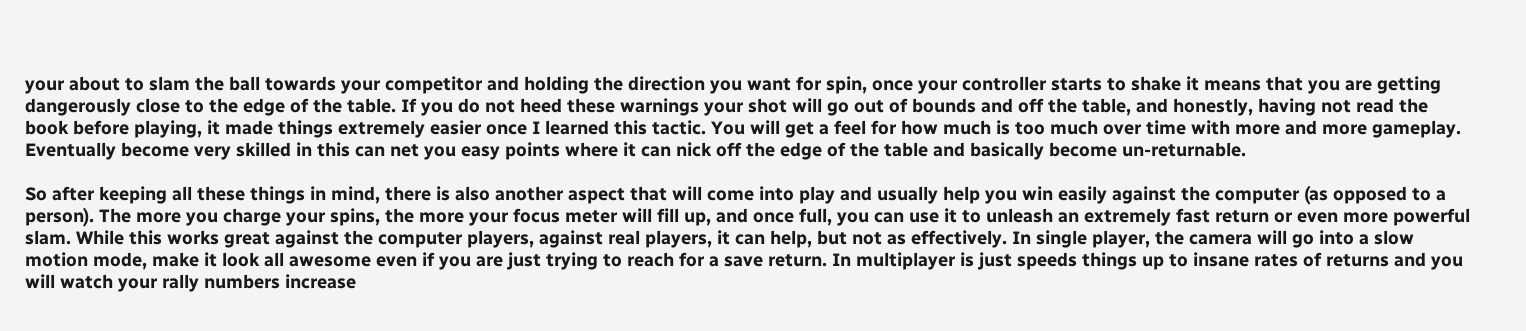your about to slam the ball towards your competitor and holding the direction you want for spin, once your controller starts to shake it means that you are getting dangerously close to the edge of the table. If you do not heed these warnings your shot will go out of bounds and off the table, and honestly, having not read the book before playing, it made things extremely easier once I learned this tactic. You will get a feel for how much is too much over time with more and more gameplay. Eventually become very skilled in this can net you easy points where it can nick off the edge of the table and basically become un-returnable.

So after keeping all these things in mind, there is also another aspect that will come into play and usually help you win easily against the computer (as opposed to a person). The more you charge your spins, the more your focus meter will fill up, and once full, you can use it to unleash an extremely fast return or even more powerful slam. While this works great against the computer players, against real players, it can help, but not as effectively. In single player, the camera will go into a slow motion mode, make it look all awesome even if you are just trying to reach for a save return. In multiplayer is just speeds things up to insane rates of returns and you will watch your rally numbers increase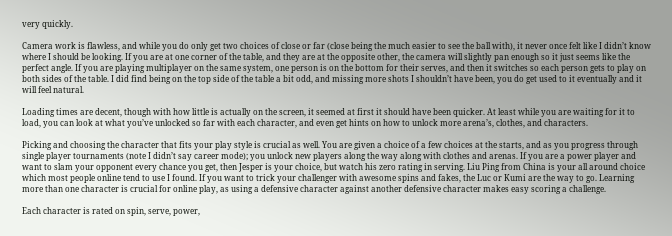very quickly.

Camera work is flawless, and while you do only get two choices of close or far (close being the much easier to see the ball with), it never once felt like I didn’t know where I should be looking. If you are at one corner of the table, and they are at the opposite other, the camera will slightly pan enough so it just seems like the perfect angle. If you are playing multiplayer on the same system, one person is on the bottom for their serves, and then it switches so each person gets to play on both sides of the table. I did find being on the top side of the table a bit odd, and missing more shots I shouldn’t have been, you do get used to it eventually and it will feel natural.

Loading times are decent, though with how little is actually on the screen, it seemed at first it should have been quicker. At least while you are waiting for it to load, you can look at what you’ve unlocked so far with each character, and even get hints on how to unlock more arena’s, clothes, and characters.

Picking and choosing the character that fits your play style is crucial as well. You are given a choice of a few choices at the starts, and as you progress through single player tournaments (note I didn’t say career mode); you unlock new players along the way along with clothes and arenas. If you are a power player and want to slam your opponent every chance you get, then Jesper is your choice, but watch his zero rating in serving. Liu Ping from China is your all around choice which most people online tend to use I found. If you want to trick your challenger with awesome spins and fakes, the Luc or Kumi are the way to go. Learning more than one character is crucial for online play, as using a defensive character against another defensive character makes easy scoring a challenge.

Each character is rated on spin, serve, power,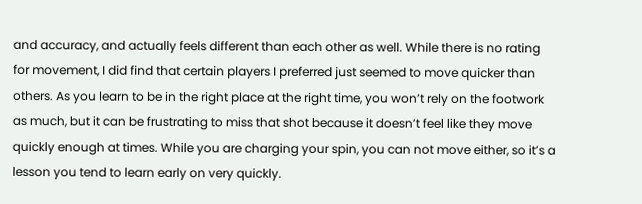and accuracy, and actually feels different than each other as well. While there is no rating for movement, I did find that certain players I preferred just seemed to move quicker than others. As you learn to be in the right place at the right time, you won’t rely on the footwork as much, but it can be frustrating to miss that shot because it doesn’t feel like they move quickly enough at times. While you are charging your spin, you can not move either, so it’s a lesson you tend to learn early on very quickly.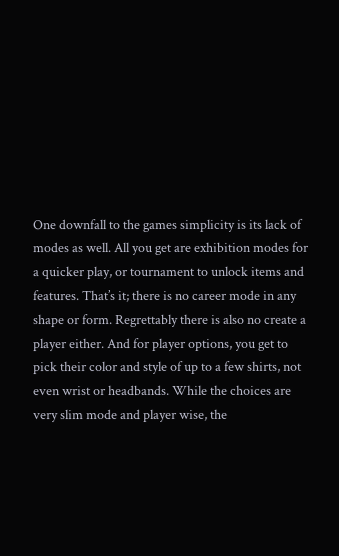One downfall to the games simplicity is its lack of modes as well. All you get are exhibition modes for a quicker play, or tournament to unlock items and features. That’s it; there is no career mode in any shape or form. Regrettably there is also no create a player either. And for player options, you get to pick their color and style of up to a few shirts, not even wrist or headbands. While the choices are very slim mode and player wise, the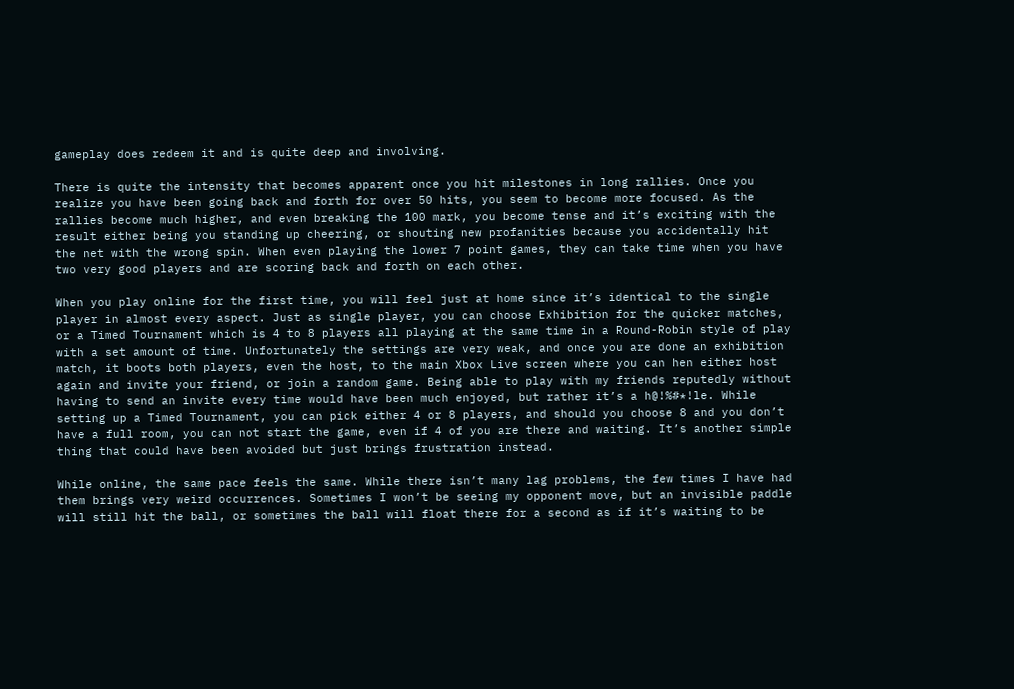gameplay does redeem it and is quite deep and involving.

There is quite the intensity that becomes apparent once you hit milestones in long rallies. Once you realize you have been going back and forth for over 50 hits, you seem to become more focused. As the rallies become much higher, and even breaking the 100 mark, you become tense and it’s exciting with the result either being you standing up cheering, or shouting new profanities because you accidentally hit the net with the wrong spin. When even playing the lower 7 point games, they can take time when you have two very good players and are scoring back and forth on each other.

When you play online for the first time, you will feel just at home since it’s identical to the single player in almost every aspect. Just as single player, you can choose Exhibition for the quicker matches, or a Timed Tournament which is 4 to 8 players all playing at the same time in a Round-Robin style of play with a set amount of time. Unfortunately the settings are very weak, and once you are done an exhibition match, it boots both players, even the host, to the main Xbox Live screen where you can hen either host again and invite your friend, or join a random game. Being able to play with my friends reputedly without having to send an invite every time would have been much enjoyed, but rather it’s a h@!%#*!le. While setting up a Timed Tournament, you can pick either 4 or 8 players, and should you choose 8 and you don’t have a full room, you can not start the game, even if 4 of you are there and waiting. It’s another simple thing that could have been avoided but just brings frustration instead.

While online, the same pace feels the same. While there isn’t many lag problems, the few times I have had them brings very weird occurrences. Sometimes I won’t be seeing my opponent move, but an invisible paddle will still hit the ball, or sometimes the ball will float there for a second as if it’s waiting to be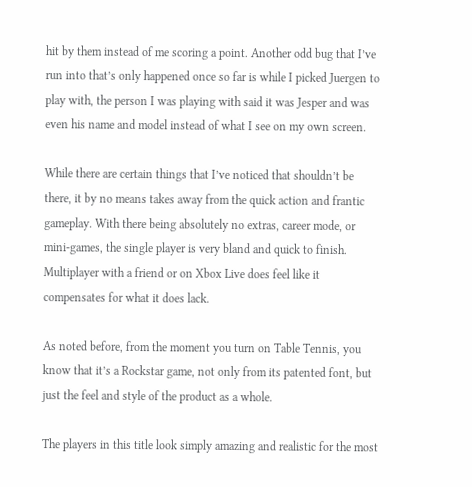hit by them instead of me scoring a point. Another odd bug that I’ve run into that’s only happened once so far is while I picked Juergen to play with, the person I was playing with said it was Jesper and was even his name and model instead of what I see on my own screen.

While there are certain things that I’ve noticed that shouldn’t be there, it by no means takes away from the quick action and frantic gameplay. With there being absolutely no extras, career mode, or mini-games, the single player is very bland and quick to finish. Multiplayer with a friend or on Xbox Live does feel like it compensates for what it does lack.

As noted before, from the moment you turn on Table Tennis, you know that it’s a Rockstar game, not only from its patented font, but just the feel and style of the product as a whole.

The players in this title look simply amazing and realistic for the most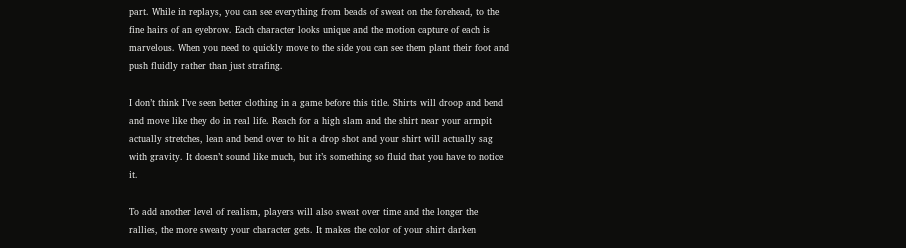part. While in replays, you can see everything from beads of sweat on the forehead, to the fine hairs of an eyebrow. Each character looks unique and the motion capture of each is marvelous. When you need to quickly move to the side you can see them plant their foot and push fluidly rather than just strafing.

I don’t think I’ve seen better clothing in a game before this title. Shirts will droop and bend and move like they do in real life. Reach for a high slam and the shirt near your armpit actually stretches, lean and bend over to hit a drop shot and your shirt will actually sag with gravity. It doesn’t sound like much, but it’s something so fluid that you have to notice it.

To add another level of realism, players will also sweat over time and the longer the rallies, the more sweaty your character gets. It makes the color of your shirt darken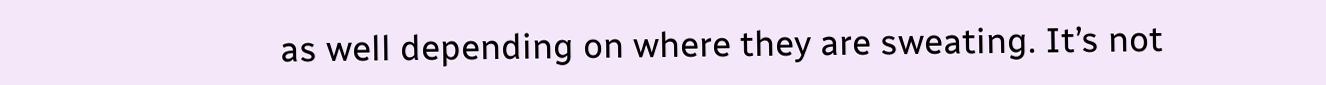as well depending on where they are sweating. It’s not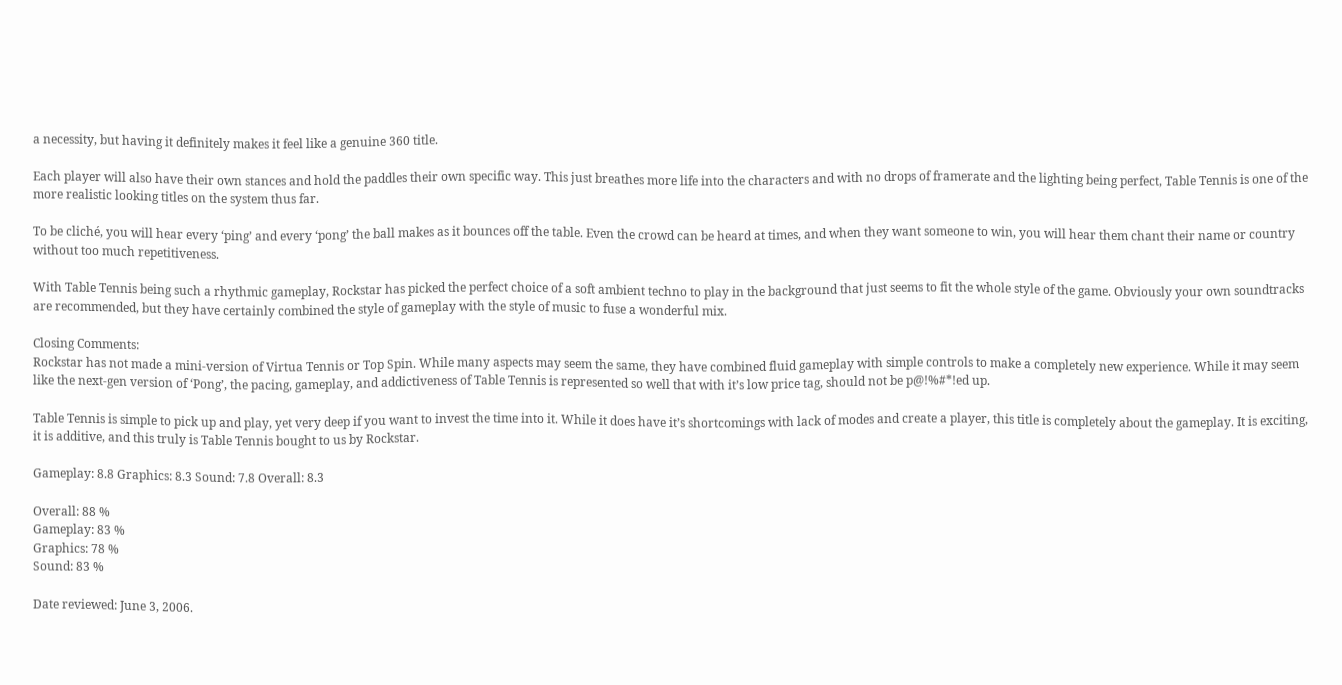a necessity, but having it definitely makes it feel like a genuine 360 title.

Each player will also have their own stances and hold the paddles their own specific way. This just breathes more life into the characters and with no drops of framerate and the lighting being perfect, Table Tennis is one of the more realistic looking titles on the system thus far.

To be cliché, you will hear every ‘ping’ and every ‘pong’ the ball makes as it bounces off the table. Even the crowd can be heard at times, and when they want someone to win, you will hear them chant their name or country without too much repetitiveness.

With Table Tennis being such a rhythmic gameplay, Rockstar has picked the perfect choice of a soft ambient techno to play in the background that just seems to fit the whole style of the game. Obviously your own soundtracks are recommended, but they have certainly combined the style of gameplay with the style of music to fuse a wonderful mix.

Closing Comments:
Rockstar has not made a mini-version of Virtua Tennis or Top Spin. While many aspects may seem the same, they have combined fluid gameplay with simple controls to make a completely new experience. While it may seem like the next-gen version of ‘Pong’, the pacing, gameplay, and addictiveness of Table Tennis is represented so well that with it’s low price tag, should not be p@!%#*!ed up.

Table Tennis is simple to pick up and play, yet very deep if you want to invest the time into it. While it does have it’s shortcomings with lack of modes and create a player, this title is completely about the gameplay. It is exciting, it is additive, and this truly is Table Tennis bought to us by Rockstar.

Gameplay: 8.8 Graphics: 8.3 Sound: 7.8 Overall: 8.3

Overall: 88 %
Gameplay: 83 %
Graphics: 78 %
Sound: 83 %

Date reviewed: June 3, 2006.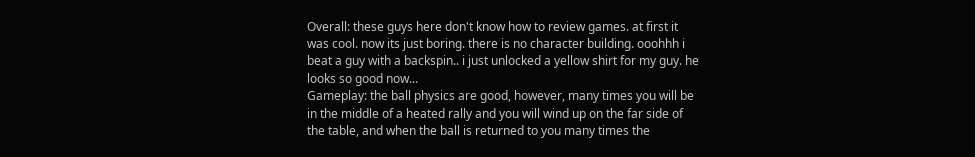Overall: these guys here don't know how to review games. at first it was cool. now its just boring. there is no character building. ooohhh i beat a guy with a backspin.. i just unlocked a yellow shirt for my guy. he looks so good now...
Gameplay: the ball physics are good, however, many times you will be in the middle of a heated rally and you will wind up on the far side of the table, and when the ball is returned to you many times the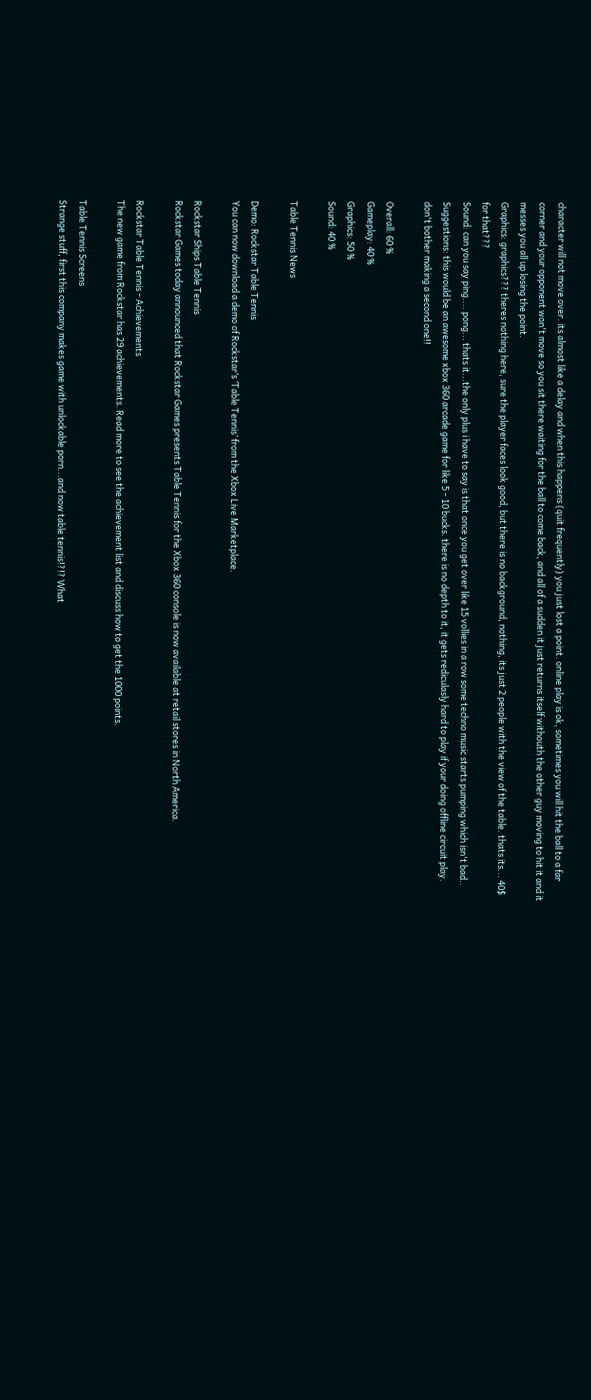character will not move over. its almost like a delay and when this happens (quit frequently) you just lost a point. online play is ok, sometimes you will hit the ball to a far corner and your opponent won't move so you sit there waiting for the ball to come back, and all of a sudden it just returns itself withouth the other guy moving to hit it and it messes you all up losing the point.
Graphics: graphics??? theres nothing here, sure the player faces look good, but there is no background, nothing, its just 2 people with the view of the table. thats its... 40$ for that???
Sound: can you say ping.... pong... thats it...the only plus i have to say is that once you get over like 15 vollies in a row some techno music starts pumping which isn't bad..
Suggestions: this would be an awesome xbox 360 arcade game for like 5 - 10 bucks. there is no depth to it, it gets rediculasly hard to play if your doing offline circuit play. don't bother making a second one!!

Overall: 60 %
Gameplay: 40 %
Graphics: 50 %
Sound: 40 %

Table Tennis News

Demo: Rockstar Table Tennis
You can now download a demo of Rockstar’s ‘Table Tennis’ from the Xbox Live Marketplace.

Rockstar Ships Table Tennis
Rockstar Games today announced that Rockstar Games presents Table Tennis for the Xbox 360 console is now available at retail stores in North America.

Rockstar Table Tennis - Achievements
The new game from Rockstar has 29 achievements. Read more to see the achievement list and discuss how to get the 1000 points.

Table Tennis Screens
Strange stuff, first this company makes game with unlockable porn...and now table tennis!?!? What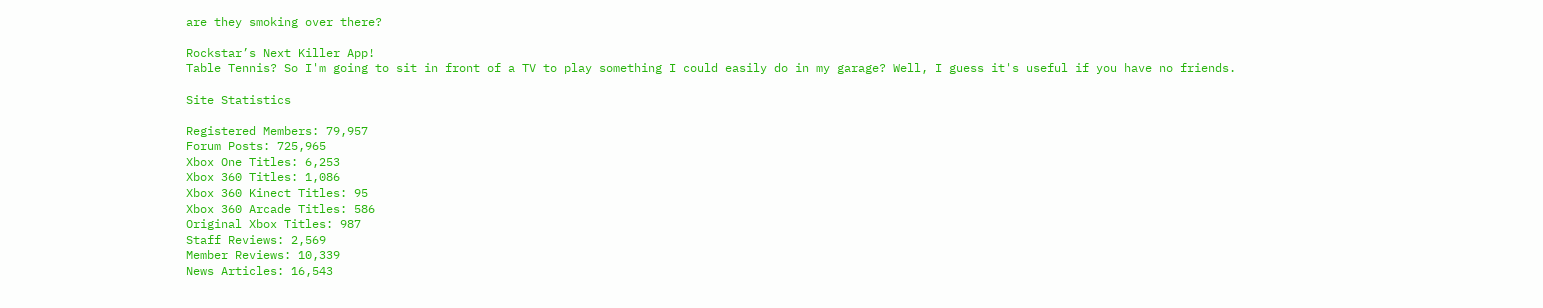are they smoking over there?

Rockstar’s Next Killer App!
Table Tennis? So I'm going to sit in front of a TV to play something I could easily do in my garage? Well, I guess it's useful if you have no friends.

Site Statistics

Registered Members: 79,957
Forum Posts: 725,965
Xbox One Titles: 6,253
Xbox 360 Titles: 1,086
Xbox 360 Kinect Titles: 95
Xbox 360 Arcade Titles: 586
Original Xbox Titles: 987
Staff Reviews: 2,569
Member Reviews: 10,339
News Articles: 16,543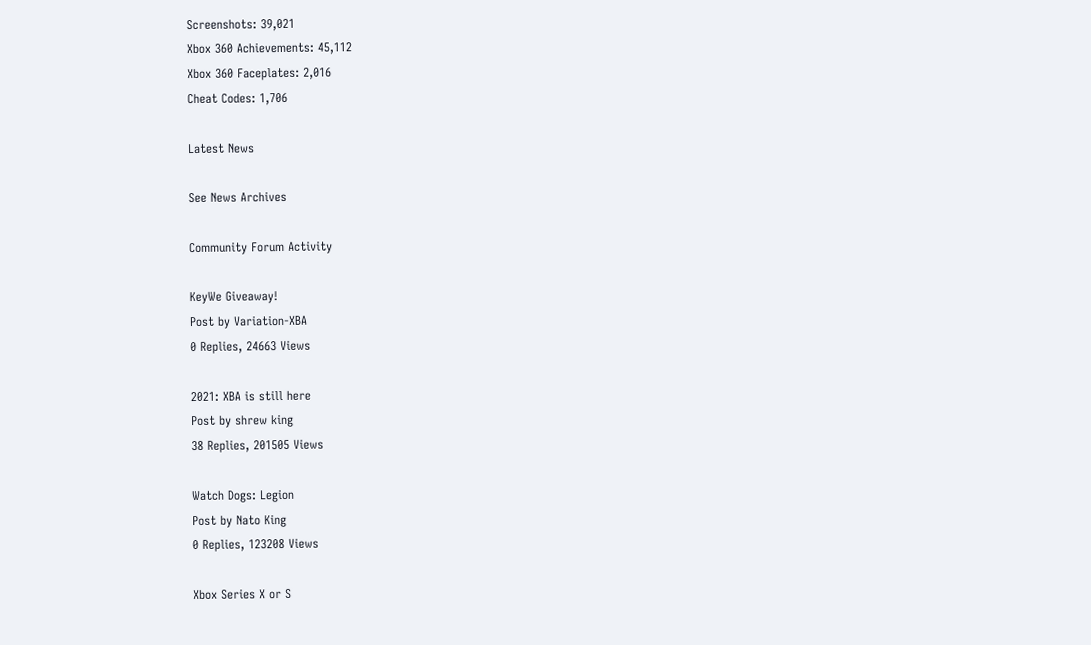Screenshots: 39,021
Xbox 360 Achievements: 45,112
Xbox 360 Faceplates: 2,016
Cheat Codes: 1,706

Latest News

See News Archives

Community Forum Activity

KeyWe Giveaway!
Post by Variation-XBA
0 Replies, 24663 Views

2021: XBA is still here
Post by shrew king
38 Replies, 201505 Views

Watch Dogs: Legion
Post by Nato King
0 Replies, 123208 Views

Xbox Series X or S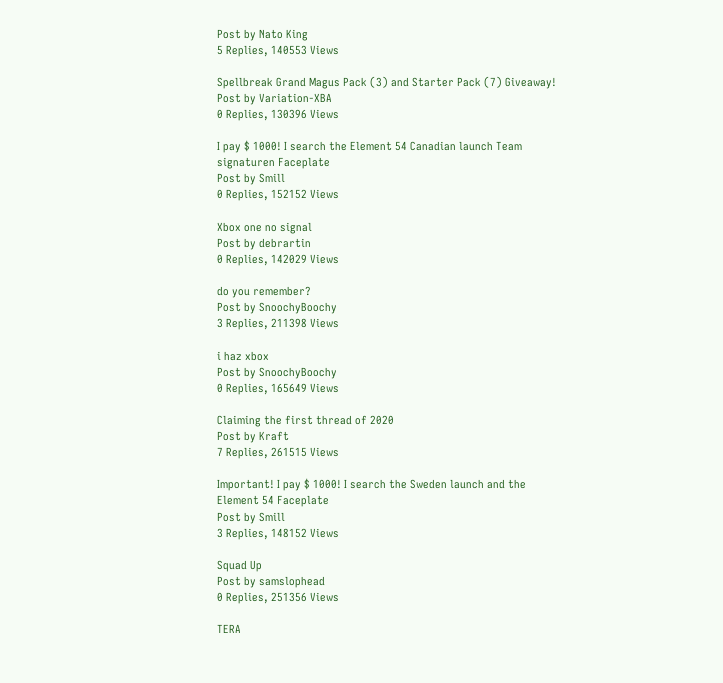Post by Nato King
5 Replies, 140553 Views

Spellbreak Grand Magus Pack (3) and Starter Pack (7) Giveaway!
Post by Variation-XBA
0 Replies, 130396 Views

I pay $ 1000! I search the Element 54 Canadian launch Team signaturen Faceplate
Post by Smill
0 Replies, 152152 Views

Xbox one no signal
Post by debrartin
0 Replies, 142029 Views

do you remember?
Post by SnoochyBoochy
3 Replies, 211398 Views

i haz xbox
Post by SnoochyBoochy
0 Replies, 165649 Views

Claiming the first thread of 2020
Post by Kraft
7 Replies, 261515 Views

Important! I pay $ 1000! I search the Sweden launch and the Element 54 Faceplate
Post by Smill
3 Replies, 148152 Views

Squad Up
Post by samslophead
0 Replies, 251356 Views

TERA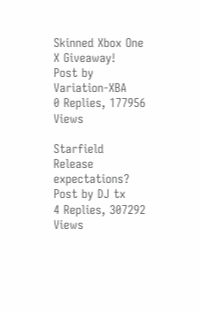Skinned Xbox One X Giveaway!
Post by Variation-XBA
0 Replies, 177956 Views

Starfield Release expectations?
Post by DJ tx
4 Replies, 307292 Views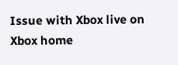Issue with Xbox live on Xbox home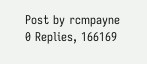Post by rcmpayne
0 Replies, 166169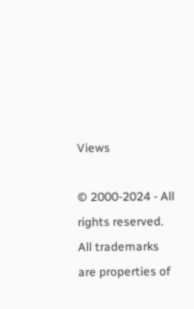Views

© 2000-2024 - All rights reserved. All trademarks are properties of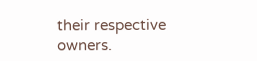their respective owners.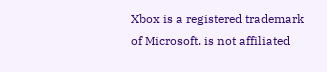Xbox is a registered trademark of Microsoft. is not affiliated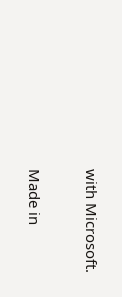with Microsoft.

Made in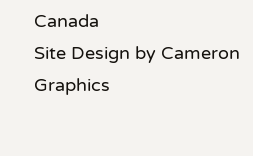Canada
Site Design by Cameron Graphics